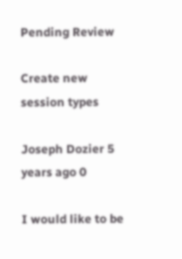Pending Review

Create new session types

Joseph Dozier 5 years ago 0

I would like to be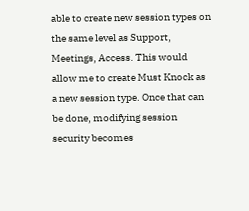able to create new session types on the same level as Support, Meetings, Access. This would allow me to create Must Knock as a new session type. Once that can be done, modifying session security becomes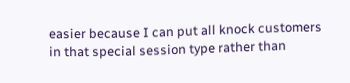easier because I can put all knock customers in that special session type rather than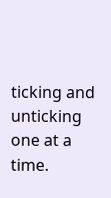ticking and unticking one at a time.